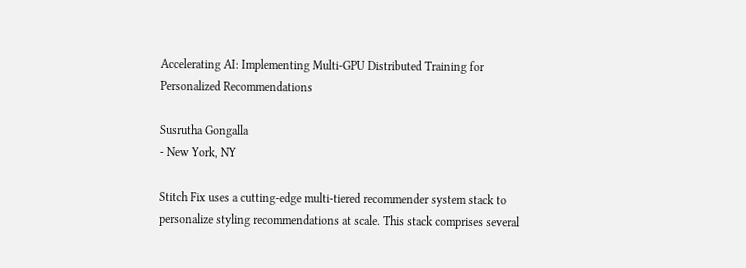Accelerating AI: Implementing Multi-GPU Distributed Training for Personalized Recommendations

Susrutha Gongalla
- New York, NY

Stitch Fix uses a cutting-edge multi-tiered recommender system stack to personalize styling recommendations at scale. This stack comprises several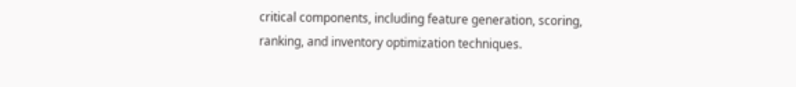critical components, including feature generation, scoring, ranking, and inventory optimization techniques.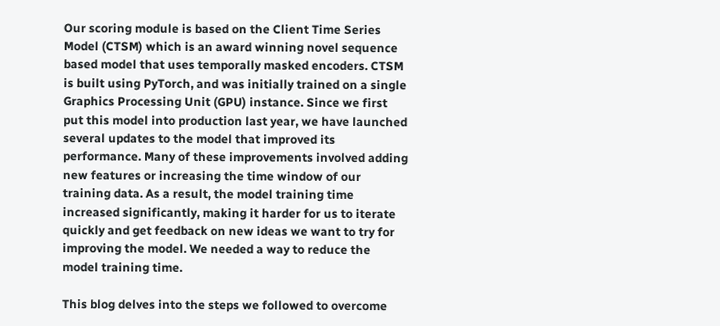Our scoring module is based on the Client Time Series Model (CTSM) which is an award winning novel sequence based model that uses temporally masked encoders. CTSM is built using PyTorch, and was initially trained on a single Graphics Processing Unit (GPU) instance. Since we first put this model into production last year, we have launched several updates to the model that improved its performance. Many of these improvements involved adding new features or increasing the time window of our training data. As a result, the model training time increased significantly, making it harder for us to iterate quickly and get feedback on new ideas we want to try for improving the model. We needed a way to reduce the model training time.

This blog delves into the steps we followed to overcome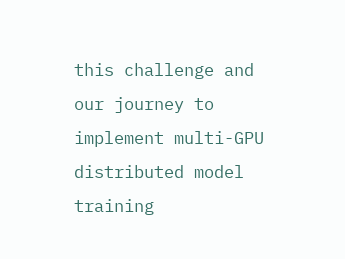this challenge and our journey to implement multi-GPU distributed model training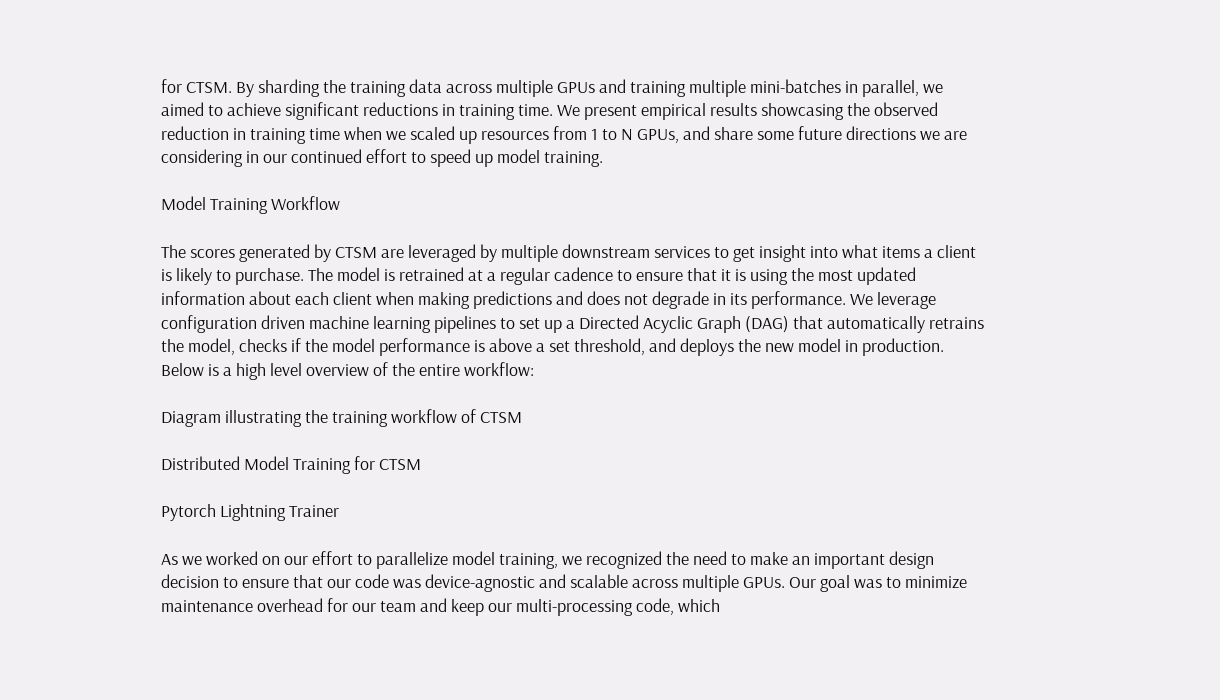for CTSM. By sharding the training data across multiple GPUs and training multiple mini-batches in parallel, we aimed to achieve significant reductions in training time. We present empirical results showcasing the observed reduction in training time when we scaled up resources from 1 to N GPUs, and share some future directions we are considering in our continued effort to speed up model training.

Model Training Workflow

The scores generated by CTSM are leveraged by multiple downstream services to get insight into what items a client is likely to purchase. The model is retrained at a regular cadence to ensure that it is using the most updated information about each client when making predictions and does not degrade in its performance. We leverage configuration driven machine learning pipelines to set up a Directed Acyclic Graph (DAG) that automatically retrains the model, checks if the model performance is above a set threshold, and deploys the new model in production. Below is a high level overview of the entire workflow:

Diagram illustrating the training workflow of CTSM

Distributed Model Training for CTSM

Pytorch Lightning Trainer

As we worked on our effort to parallelize model training, we recognized the need to make an important design decision to ensure that our code was device-agnostic and scalable across multiple GPUs. Our goal was to minimize maintenance overhead for our team and keep our multi-processing code, which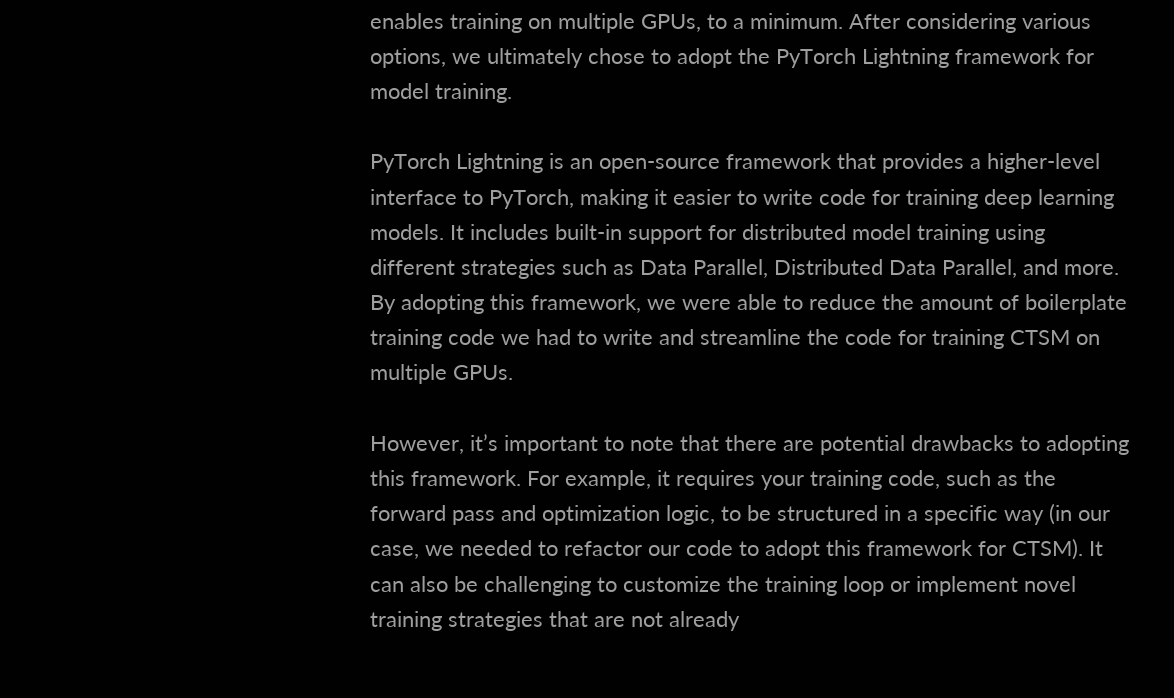enables training on multiple GPUs, to a minimum. After considering various options, we ultimately chose to adopt the PyTorch Lightning framework for model training.

PyTorch Lightning is an open-source framework that provides a higher-level interface to PyTorch, making it easier to write code for training deep learning models. It includes built-in support for distributed model training using different strategies such as Data Parallel, Distributed Data Parallel, and more. By adopting this framework, we were able to reduce the amount of boilerplate training code we had to write and streamline the code for training CTSM on multiple GPUs.

However, it’s important to note that there are potential drawbacks to adopting this framework. For example, it requires your training code, such as the forward pass and optimization logic, to be structured in a specific way (in our case, we needed to refactor our code to adopt this framework for CTSM). It can also be challenging to customize the training loop or implement novel training strategies that are not already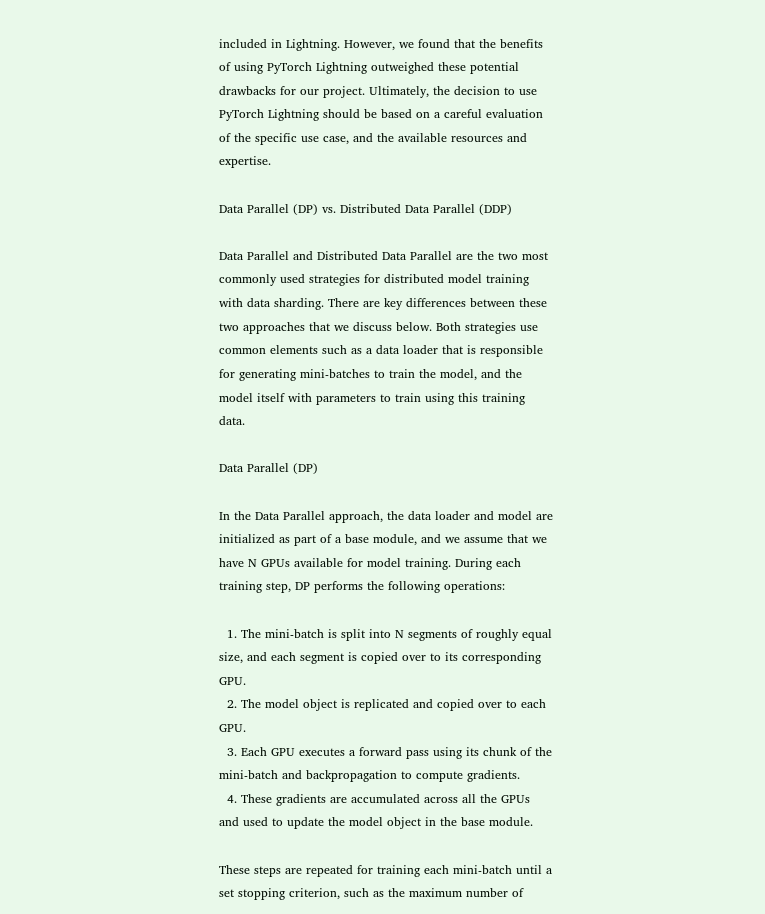included in Lightning. However, we found that the benefits of using PyTorch Lightning outweighed these potential drawbacks for our project. Ultimately, the decision to use PyTorch Lightning should be based on a careful evaluation of the specific use case, and the available resources and expertise.

Data Parallel (DP) vs. Distributed Data Parallel (DDP)

Data Parallel and Distributed Data Parallel are the two most commonly used strategies for distributed model training with data sharding. There are key differences between these two approaches that we discuss below. Both strategies use common elements such as a data loader that is responsible for generating mini-batches to train the model, and the model itself with parameters to train using this training data.

Data Parallel (DP)

In the Data Parallel approach, the data loader and model are initialized as part of a base module, and we assume that we have N GPUs available for model training. During each training step, DP performs the following operations:

  1. The mini-batch is split into N segments of roughly equal size, and each segment is copied over to its corresponding GPU.
  2. The model object is replicated and copied over to each GPU.
  3. Each GPU executes a forward pass using its chunk of the mini-batch and backpropagation to compute gradients.
  4. These gradients are accumulated across all the GPUs and used to update the model object in the base module.

These steps are repeated for training each mini-batch until a set stopping criterion, such as the maximum number of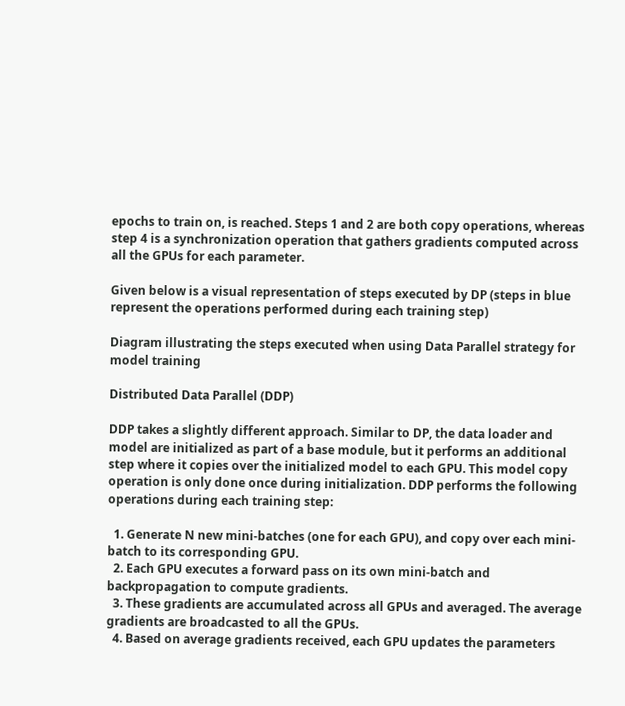epochs to train on, is reached. Steps 1 and 2 are both copy operations, whereas step 4 is a synchronization operation that gathers gradients computed across all the GPUs for each parameter.

Given below is a visual representation of steps executed by DP (steps in blue represent the operations performed during each training step)

Diagram illustrating the steps executed when using Data Parallel strategy for model training

Distributed Data Parallel (DDP)

DDP takes a slightly different approach. Similar to DP, the data loader and model are initialized as part of a base module, but it performs an additional step where it copies over the initialized model to each GPU. This model copy operation is only done once during initialization. DDP performs the following operations during each training step:

  1. Generate N new mini-batches (one for each GPU), and copy over each mini-batch to its corresponding GPU.
  2. Each GPU executes a forward pass on its own mini-batch and backpropagation to compute gradients.
  3. These gradients are accumulated across all GPUs and averaged. The average gradients are broadcasted to all the GPUs.
  4. Based on average gradients received, each GPU updates the parameters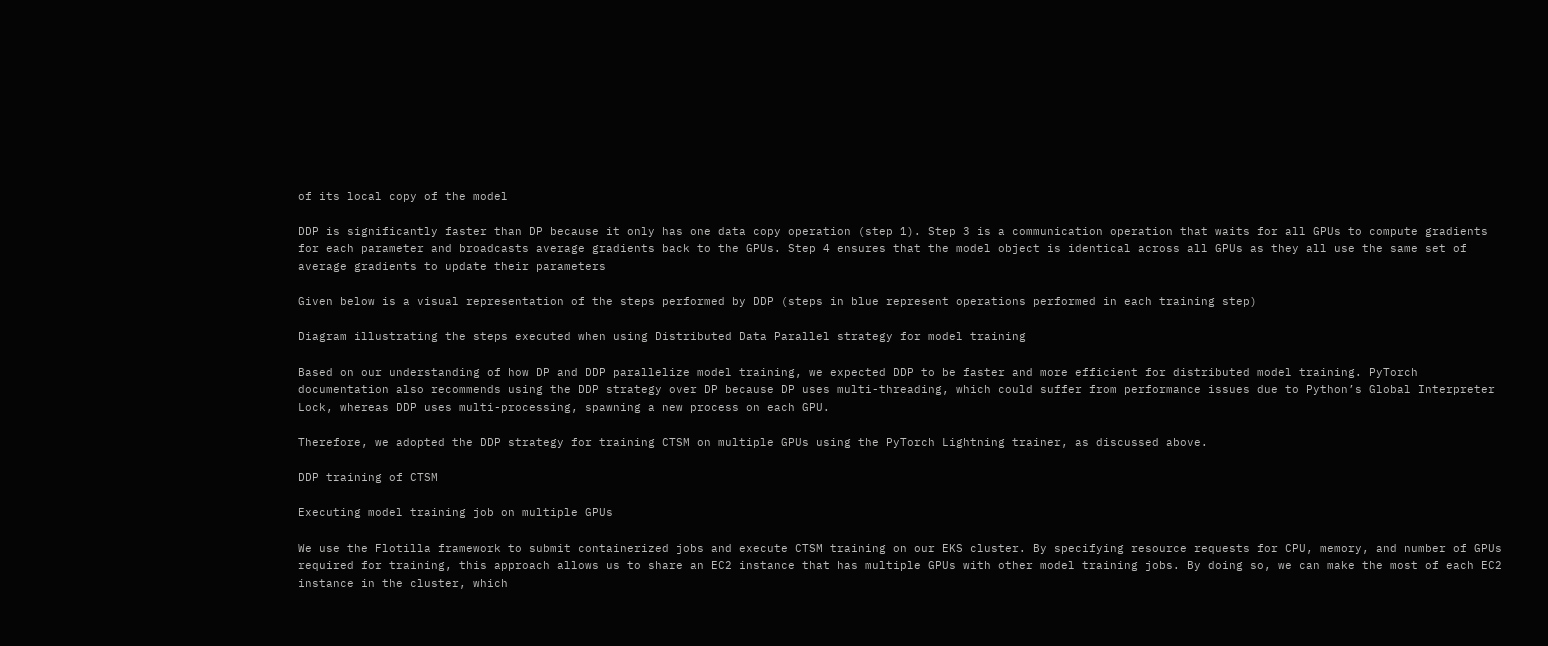of its local copy of the model

DDP is significantly faster than DP because it only has one data copy operation (step 1). Step 3 is a communication operation that waits for all GPUs to compute gradients for each parameter and broadcasts average gradients back to the GPUs. Step 4 ensures that the model object is identical across all GPUs as they all use the same set of average gradients to update their parameters

Given below is a visual representation of the steps performed by DDP (steps in blue represent operations performed in each training step)

Diagram illustrating the steps executed when using Distributed Data Parallel strategy for model training

Based on our understanding of how DP and DDP parallelize model training, we expected DDP to be faster and more efficient for distributed model training. PyTorch documentation also recommends using the DDP strategy over DP because DP uses multi-threading, which could suffer from performance issues due to Python’s Global Interpreter Lock, whereas DDP uses multi-processing, spawning a new process on each GPU.

Therefore, we adopted the DDP strategy for training CTSM on multiple GPUs using the PyTorch Lightning trainer, as discussed above.

DDP training of CTSM

Executing model training job on multiple GPUs

We use the Flotilla framework to submit containerized jobs and execute CTSM training on our EKS cluster. By specifying resource requests for CPU, memory, and number of GPUs required for training, this approach allows us to share an EC2 instance that has multiple GPUs with other model training jobs. By doing so, we can make the most of each EC2 instance in the cluster, which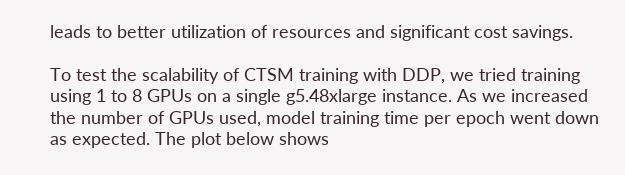leads to better utilization of resources and significant cost savings.

To test the scalability of CTSM training with DDP, we tried training using 1 to 8 GPUs on a single g5.48xlarge instance. As we increased the number of GPUs used, model training time per epoch went down as expected. The plot below shows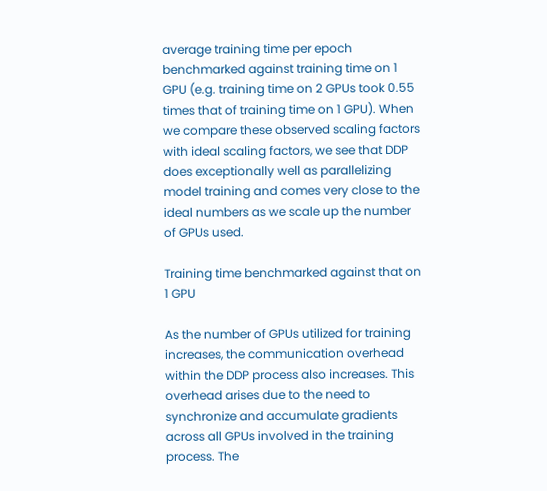average training time per epoch benchmarked against training time on 1 GPU (e.g. training time on 2 GPUs took 0.55 times that of training time on 1 GPU). When we compare these observed scaling factors with ideal scaling factors, we see that DDP does exceptionally well as parallelizing model training and comes very close to the ideal numbers as we scale up the number of GPUs used.

Training time benchmarked against that on 1 GPU

As the number of GPUs utilized for training increases, the communication overhead within the DDP process also increases. This overhead arises due to the need to synchronize and accumulate gradients across all GPUs involved in the training process. The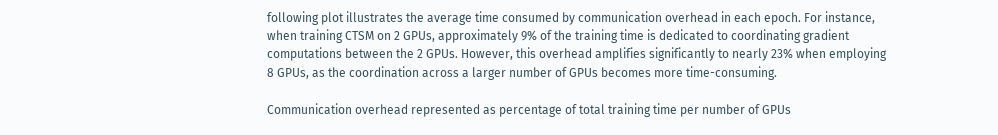following plot illustrates the average time consumed by communication overhead in each epoch. For instance, when training CTSM on 2 GPUs, approximately 9% of the training time is dedicated to coordinating gradient computations between the 2 GPUs. However, this overhead amplifies significantly to nearly 23% when employing 8 GPUs, as the coordination across a larger number of GPUs becomes more time-consuming.

Communication overhead represented as percentage of total training time per number of GPUs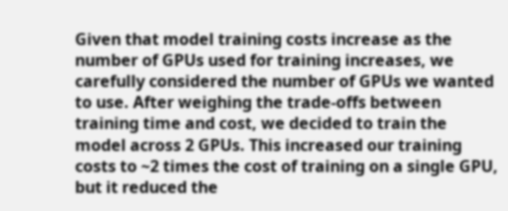Given that model training costs increase as the number of GPUs used for training increases, we carefully considered the number of GPUs we wanted to use. After weighing the trade-offs between training time and cost, we decided to train the model across 2 GPUs. This increased our training costs to ~2 times the cost of training on a single GPU, but it reduced the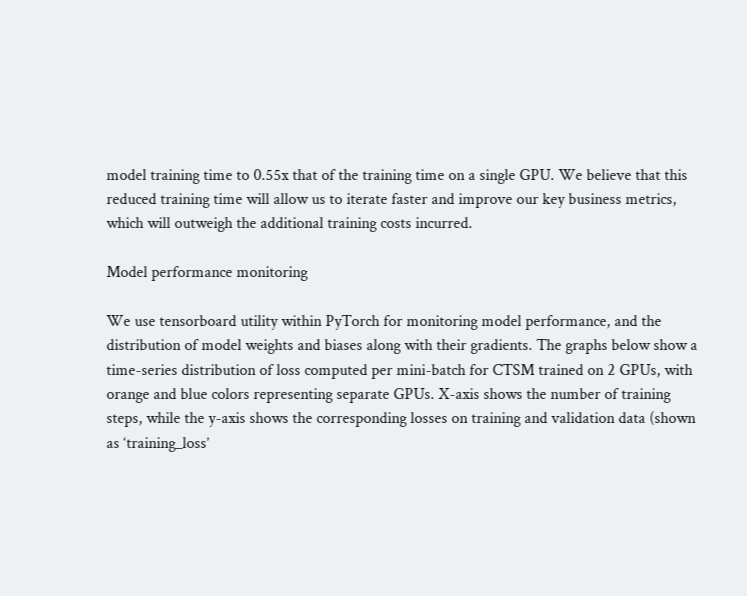model training time to 0.55x that of the training time on a single GPU. We believe that this reduced training time will allow us to iterate faster and improve our key business metrics, which will outweigh the additional training costs incurred.

Model performance monitoring

We use tensorboard utility within PyTorch for monitoring model performance, and the distribution of model weights and biases along with their gradients. The graphs below show a time-series distribution of loss computed per mini-batch for CTSM trained on 2 GPUs, with orange and blue colors representing separate GPUs. X-axis shows the number of training steps, while the y-axis shows the corresponding losses on training and validation data (shown as ‘training_loss’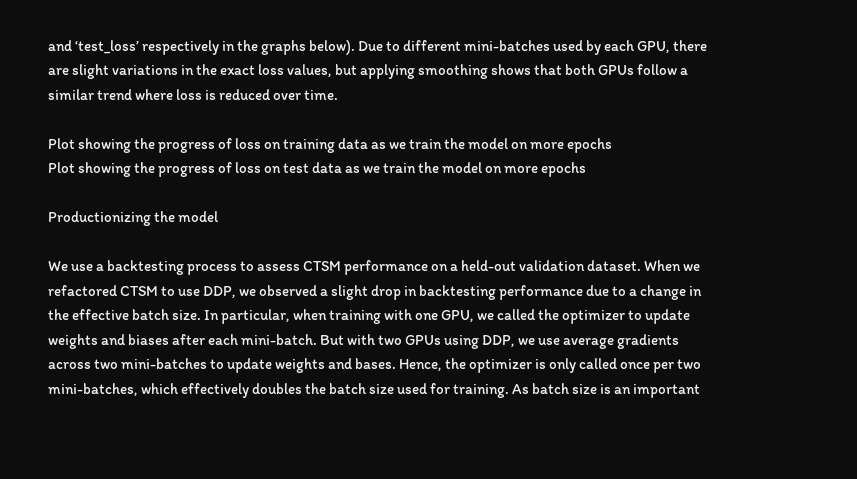and ‘test_loss’ respectively in the graphs below). Due to different mini-batches used by each GPU, there are slight variations in the exact loss values, but applying smoothing shows that both GPUs follow a similar trend where loss is reduced over time.

Plot showing the progress of loss on training data as we train the model on more epochs
Plot showing the progress of loss on test data as we train the model on more epochs

Productionizing the model

We use a backtesting process to assess CTSM performance on a held-out validation dataset. When we refactored CTSM to use DDP, we observed a slight drop in backtesting performance due to a change in the effective batch size. In particular, when training with one GPU, we called the optimizer to update weights and biases after each mini-batch. But with two GPUs using DDP, we use average gradients across two mini-batches to update weights and bases. Hence, the optimizer is only called once per two mini-batches, which effectively doubles the batch size used for training. As batch size is an important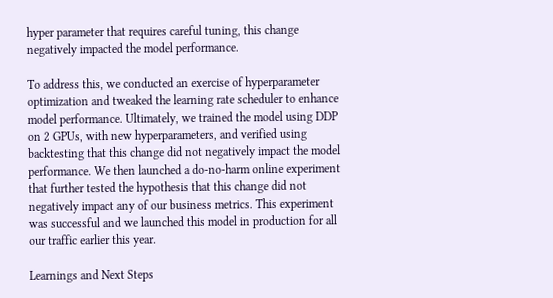hyper parameter that requires careful tuning, this change negatively impacted the model performance.

To address this, we conducted an exercise of hyperparameter optimization and tweaked the learning rate scheduler to enhance model performance. Ultimately, we trained the model using DDP on 2 GPUs, with new hyperparameters, and verified using backtesting that this change did not negatively impact the model performance. We then launched a do-no-harm online experiment that further tested the hypothesis that this change did not negatively impact any of our business metrics. This experiment was successful and we launched this model in production for all our traffic earlier this year.

Learnings and Next Steps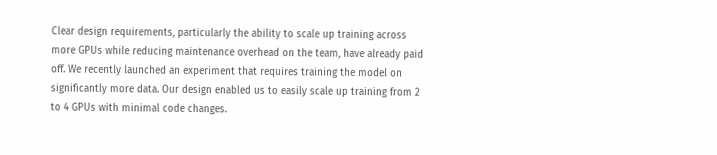Clear design requirements, particularly the ability to scale up training across more GPUs while reducing maintenance overhead on the team, have already paid off. We recently launched an experiment that requires training the model on significantly more data. Our design enabled us to easily scale up training from 2 to 4 GPUs with minimal code changes.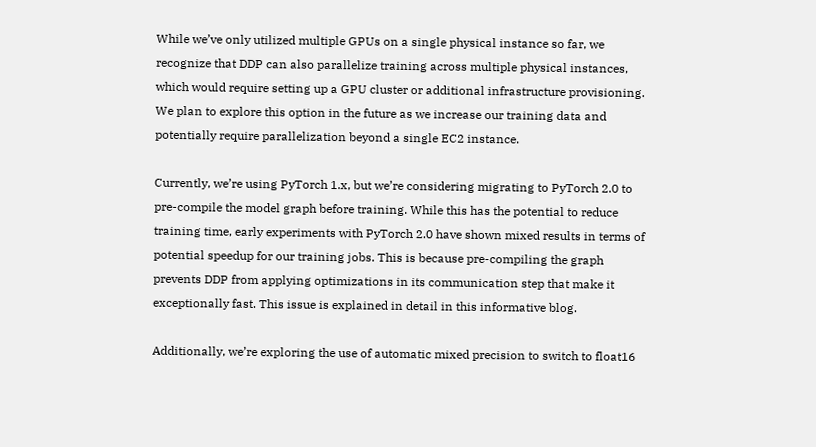While we’ve only utilized multiple GPUs on a single physical instance so far, we recognize that DDP can also parallelize training across multiple physical instances, which would require setting up a GPU cluster or additional infrastructure provisioning. We plan to explore this option in the future as we increase our training data and potentially require parallelization beyond a single EC2 instance.

Currently, we’re using PyTorch 1.x, but we’re considering migrating to PyTorch 2.0 to pre-compile the model graph before training. While this has the potential to reduce training time, early experiments with PyTorch 2.0 have shown mixed results in terms of potential speedup for our training jobs. This is because pre-compiling the graph prevents DDP from applying optimizations in its communication step that make it exceptionally fast. This issue is explained in detail in this informative blog.

Additionally, we’re exploring the use of automatic mixed precision to switch to float16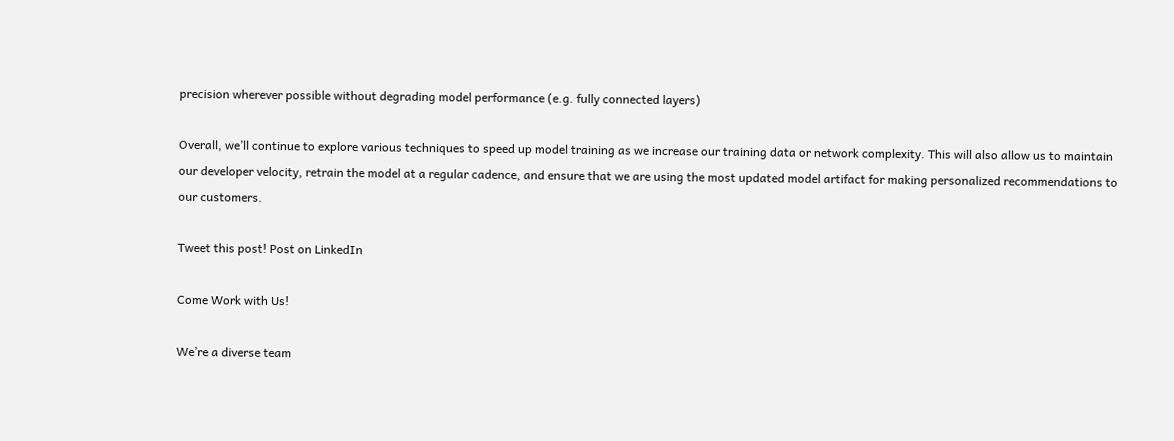precision wherever possible without degrading model performance (e.g. fully connected layers)

Overall, we’ll continue to explore various techniques to speed up model training as we increase our training data or network complexity. This will also allow us to maintain our developer velocity, retrain the model at a regular cadence, and ensure that we are using the most updated model artifact for making personalized recommendations to our customers.

Tweet this post! Post on LinkedIn

Come Work with Us!

We’re a diverse team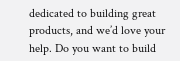dedicated to building great products, and we’d love your help. Do you want to build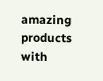amazing products with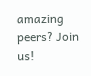amazing peers? Join us!